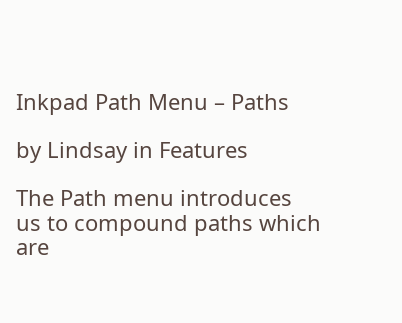Inkpad Path Menu – Paths

by Lindsay in Features

The Path menu introduces us to compound paths which are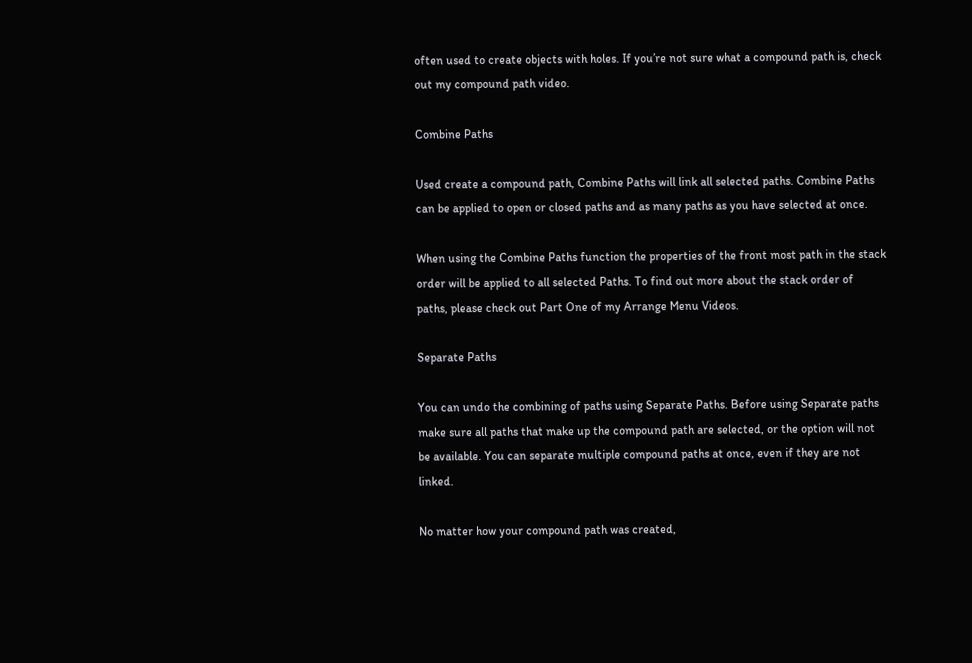often used to create objects with holes. If you’re not sure what a compound path is, check out my compound path video.

Combine Paths

Used create a compound path, Combine Paths will link all selected paths. Combine Paths can be applied to open or closed paths and as many paths as you have selected at once.

When using the Combine Paths function the properties of the front most path in the stack order will be applied to all selected Paths. To find out more about the stack order of paths, please check out Part One of my Arrange Menu Videos.

Separate Paths

You can undo the combining of paths using Separate Paths. Before using Separate paths make sure all paths that make up the compound path are selected, or the option will not be available. You can separate multiple compound paths at once, even if they are not linked.

No matter how your compound path was created,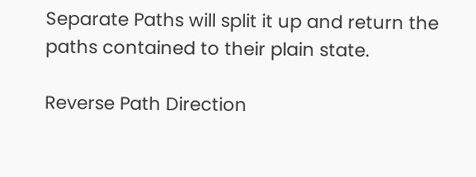Separate Paths will split it up and return the paths contained to their plain state.

Reverse Path Direction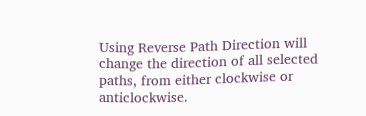Using Reverse Path Direction will change the direction of all selected paths, from either clockwise or anticlockwise.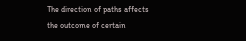The direction of paths affects the outcome of certain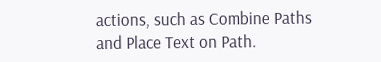actions, such as Combine Paths and Place Text on Path.